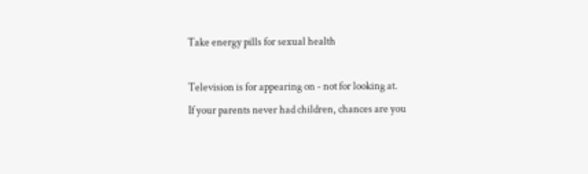Take energy pills for sexual health

Television is for appearing on - not for looking at.
If your parents never had children, chances are you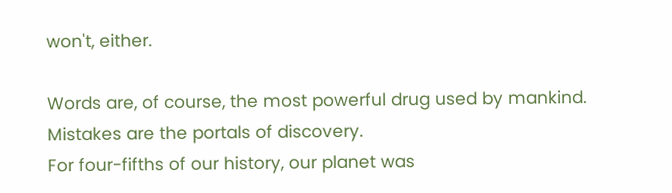won't, either.

Words are, of course, the most powerful drug used by mankind.
Mistakes are the portals of discovery.
For four-fifths of our history, our planet was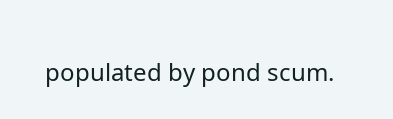populated by pond scum.